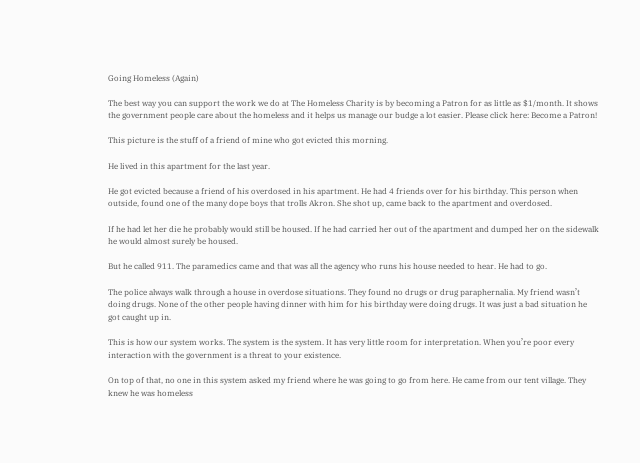Going Homeless (Again)

The best way you can support the work we do at The Homeless Charity is by becoming a Patron for as little as $1/month. It shows the government people care about the homeless and it helps us manage our budge a lot easier. Please click here: Become a Patron!

This picture is the stuff of a friend of mine who got evicted this morning.

He lived in this apartment for the last year.

He got evicted because a friend of his overdosed in his apartment. He had 4 friends over for his birthday. This person when outside, found one of the many dope boys that trolls Akron. She shot up, came back to the apartment and overdosed.

If he had let her die he probably would still be housed. If he had carried her out of the apartment and dumped her on the sidewalk he would almost surely be housed.

But he called 911. The paramedics came and that was all the agency who runs his house needed to hear. He had to go.

The police always walk through a house in overdose situations. They found no drugs or drug paraphernalia. My friend wasn’t doing drugs. None of the other people having dinner with him for his birthday were doing drugs. It was just a bad situation he got caught up in.

This is how our system works. The system is the system. It has very little room for interpretation. When you’re poor every interaction with the government is a threat to your existence.

On top of that, no one in this system asked my friend where he was going to go from here. He came from our tent village. They knew he was homeless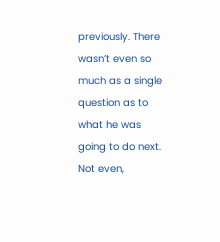previously. There wasn’t even so much as a single question as to what he was going to do next. Not even,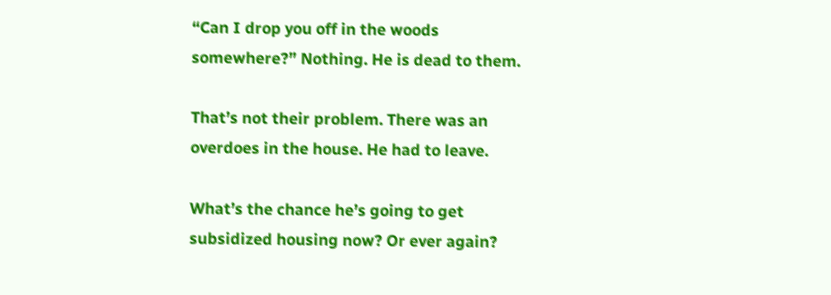“Can I drop you off in the woods somewhere?” Nothing. He is dead to them.

That’s not their problem. There was an overdoes in the house. He had to leave.

What’s the chance he’s going to get subsidized housing now? Or ever again?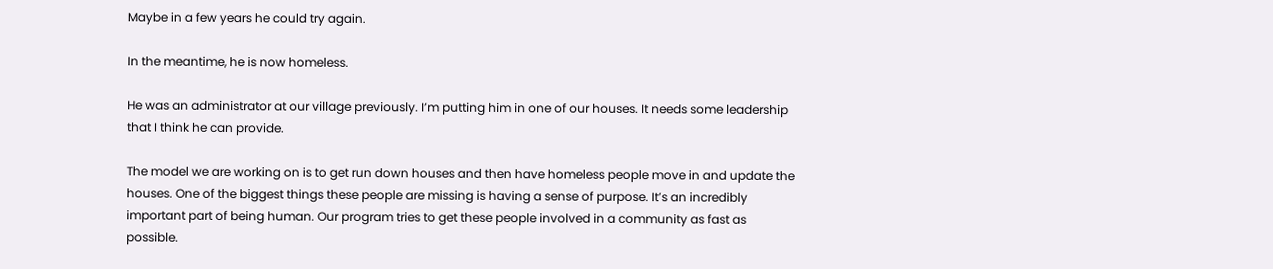Maybe in a few years he could try again.

In the meantime, he is now homeless.

He was an administrator at our village previously. I’m putting him in one of our houses. It needs some leadership that I think he can provide.

The model we are working on is to get run down houses and then have homeless people move in and update the houses. One of the biggest things these people are missing is having a sense of purpose. It’s an incredibly important part of being human. Our program tries to get these people involved in a community as fast as possible.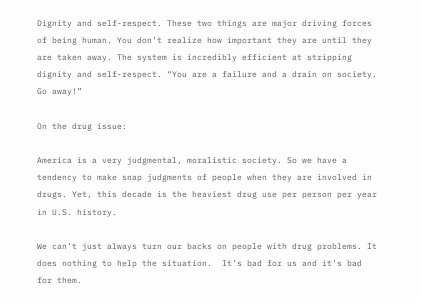Dignity and self-respect. These two things are major driving forces of being human. You don’t realize how important they are until they are taken away. The system is incredibly efficient at stripping dignity and self-respect. “You are a failure and a drain on society. Go away!”

On the drug issue:

America is a very judgmental, moralistic society. So we have a tendency to make snap judgments of people when they are involved in drugs. Yet, this decade is the heaviest drug use per person per year in U.S. history.

We can’t just always turn our backs on people with drug problems. It does nothing to help the situation.  It’s bad for us and it’s bad for them.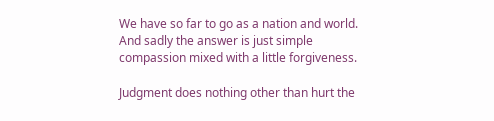We have so far to go as a nation and world. And sadly the answer is just simple compassion mixed with a little forgiveness.

Judgment does nothing other than hurt the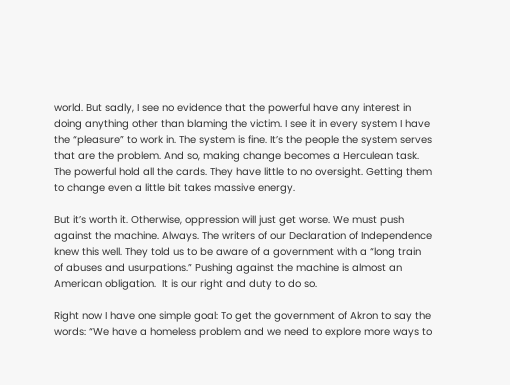world. But sadly, I see no evidence that the powerful have any interest in doing anything other than blaming the victim. I see it in every system I have the “pleasure” to work in. The system is fine. It’s the people the system serves that are the problem. And so, making change becomes a Herculean task. The powerful hold all the cards. They have little to no oversight. Getting them to change even a little bit takes massive energy.

But it’s worth it. Otherwise, oppression will just get worse. We must push against the machine. Always. The writers of our Declaration of Independence knew this well. They told us to be aware of a government with a “long train of abuses and usurpations.” Pushing against the machine is almost an American obligation.  It is our right and duty to do so.

Right now I have one simple goal: To get the government of Akron to say the words: “We have a homeless problem and we need to explore more ways to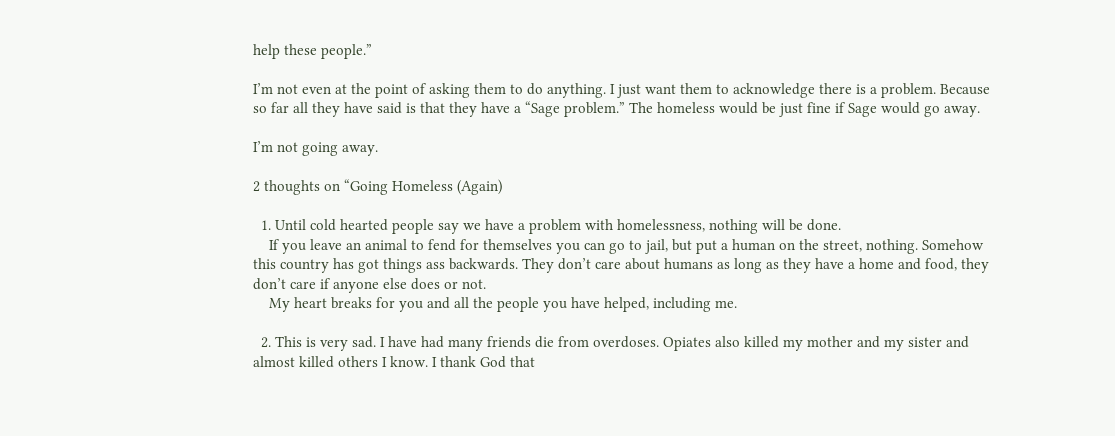help these people.”

I’m not even at the point of asking them to do anything. I just want them to acknowledge there is a problem. Because so far all they have said is that they have a “Sage problem.” The homeless would be just fine if Sage would go away.

I’m not going away.

2 thoughts on “Going Homeless (Again)

  1. Until cold hearted people say we have a problem with homelessness, nothing will be done.
    If you leave an animal to fend for themselves you can go to jail, but put a human on the street, nothing. Somehow this country has got things ass backwards. They don’t care about humans as long as they have a home and food, they don’t care if anyone else does or not.
    My heart breaks for you and all the people you have helped, including me.

  2. This is very sad. I have had many friends die from overdoses. Opiates also killed my mother and my sister and almost killed others I know. I thank God that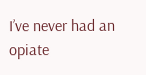I’ve never had an opiate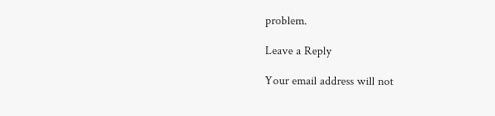problem.

Leave a Reply

Your email address will not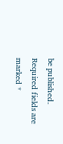be published. Required fields are marked *